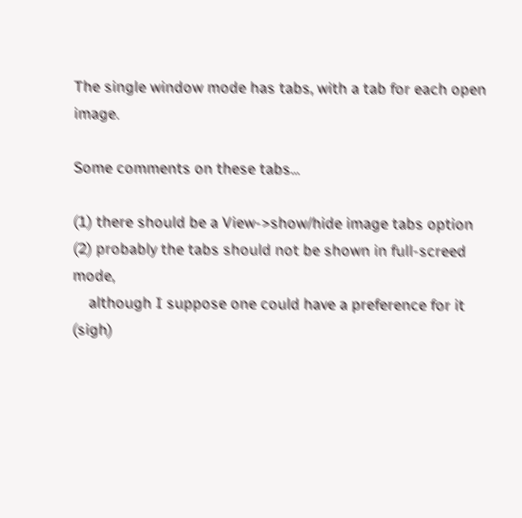The single window mode has tabs, with a tab for each open image.

Some comments on these tabs...

(1) there should be a View->show/hide image tabs option
(2) probably the tabs should not be shown in full-screed mode,
    although I suppose one could have a preference for it (sigh)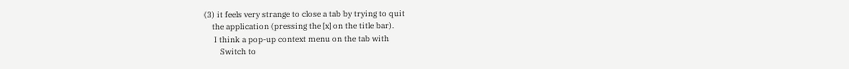(3) it feels very strange to close a tab by trying to quit
    the application (pressing the [x] on the title bar).
     I think a pop-up context menu on the tab with
        Switch to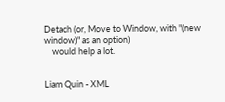Detach (or, Move to Window, with "(new window)" as an option)
    would help a lot.


Liam Quin - XML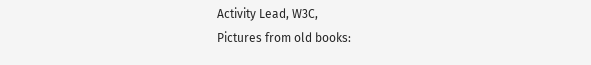Activity Lead, W3C,
Pictures from old books: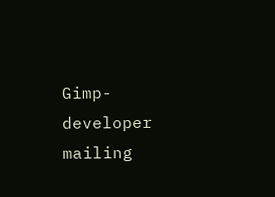Gimp-developer mailing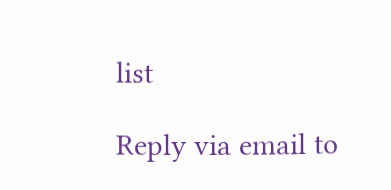list

Reply via email to